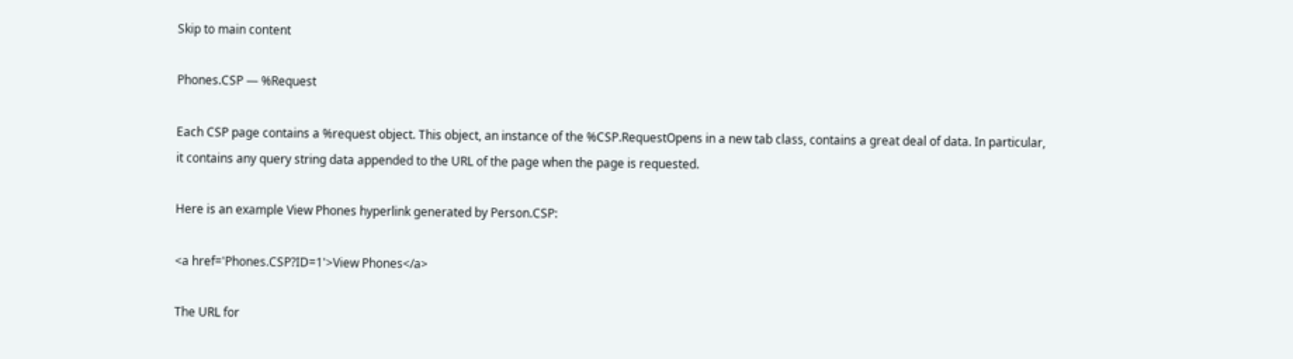Skip to main content

Phones.CSP — %Request

Each CSP page contains a %request object. This object, an instance of the %CSP.RequestOpens in a new tab class, contains a great deal of data. In particular, it contains any query string data appended to the URL of the page when the page is requested.

Here is an example View Phones hyperlink generated by Person.CSP:

<a href='Phones.CSP?ID=1'>View Phones</a>

The URL for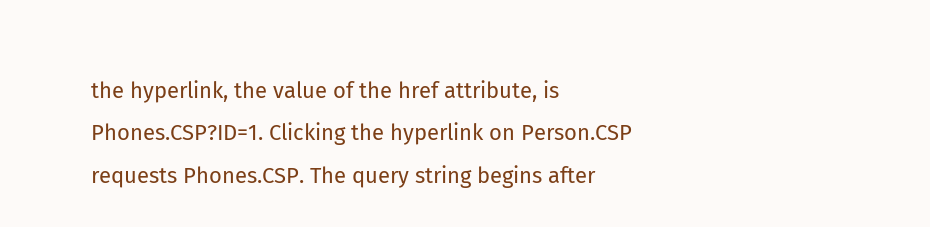the hyperlink, the value of the href attribute, is Phones.CSP?ID=1. Clicking the hyperlink on Person.CSP requests Phones.CSP. The query string begins after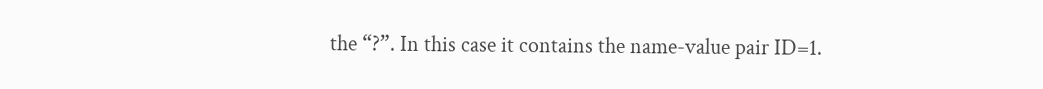the “?”. In this case it contains the name-value pair ID=1.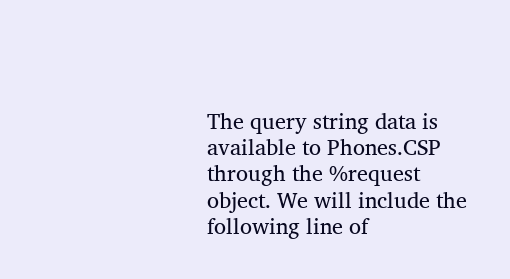The query string data is available to Phones.CSP through the %request object. We will include the following line of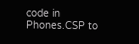code in Phones.CSP to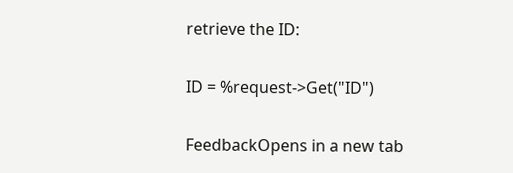retrieve the ID:

ID = %request->Get("ID")

FeedbackOpens in a new tab